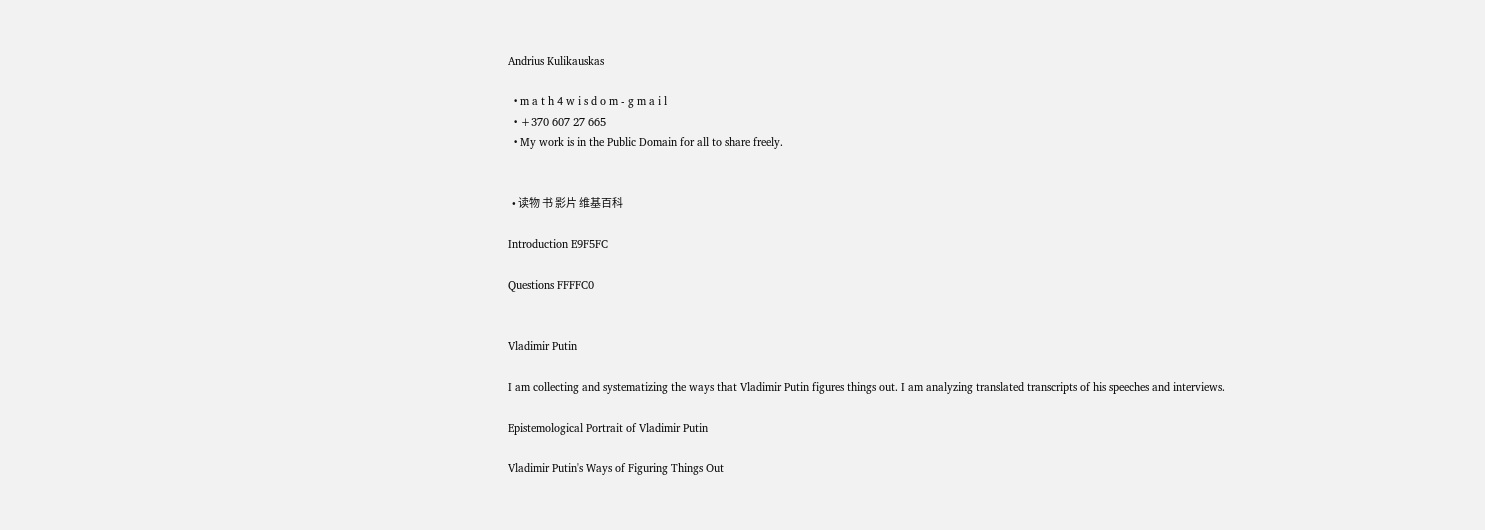Andrius Kulikauskas

  • m a t h 4 w i s d o m - g m a i l
  • +370 607 27 665
  • My work is in the Public Domain for all to share freely.


  • 读物 书 影片 维基百科

Introduction E9F5FC

Questions FFFFC0


Vladimir Putin

I am collecting and systematizing the ways that Vladimir Putin figures things out. I am analyzing translated transcripts of his speeches and interviews.

Epistemological Portrait of Vladimir Putin

Vladimir Putin's Ways of Figuring Things Out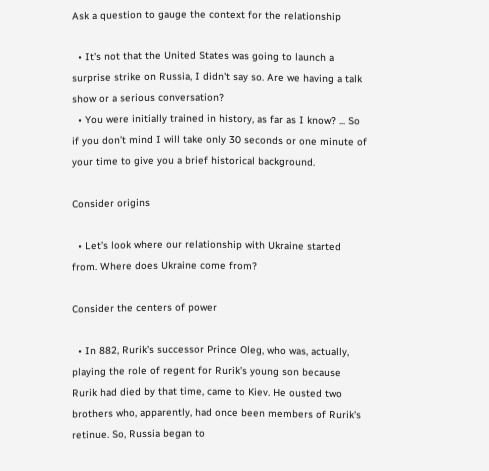Ask a question to gauge the context for the relationship

  • It's not that the United States was going to launch a surprise strike on Russia, I didn't say so. Are we having a talk show or a serious conversation?
  • You were initially trained in history, as far as I know? ... So if you don’t mind I will take only 30 seconds or one minute of your time to give you a brief historical background.

Consider origins

  • Let’s look where our relationship with Ukraine started from. Where does Ukraine come from?

Consider the centers of power

  • In 882, Rurik's successor Prince Oleg, who was, actually, playing the role of regent for Rurik’s young son because Rurik had died by that time, came to Kiev. He ousted two brothers who, apparently, had once been members of Rurik's retinue. So, Russia began to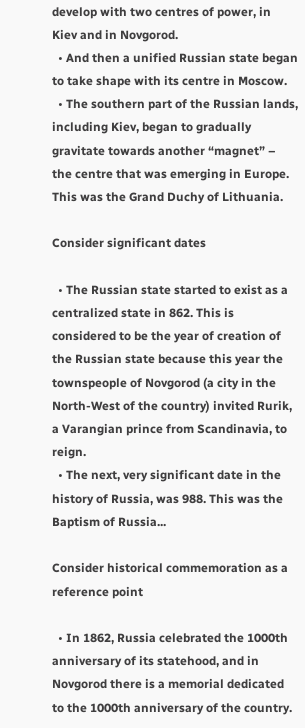develop with two centres of power, in Kiev and in Novgorod.
  • And then a unified Russian state began to take shape with its centre in Moscow.
  • The southern part of the Russian lands, including Kiev, began to gradually gravitate towards another “magnet” – the centre that was emerging in Europe. This was the Grand Duchy of Lithuania.

Consider significant dates

  • The Russian state started to exist as a centralized state in 862. This is considered to be the year of creation of the Russian state because this year the townspeople of Novgorod (a city in the North-West of the country) invited Rurik, a Varangian prince from Scandinavia, to reign.
  • The next, very significant date in the history of Russia, was 988. This was the Baptism of Russia...

Consider historical commemoration as a reference point

  • In 1862, Russia celebrated the 1000th anniversary of its statehood, and in Novgorod there is a memorial dedicated to the 1000th anniversary of the country.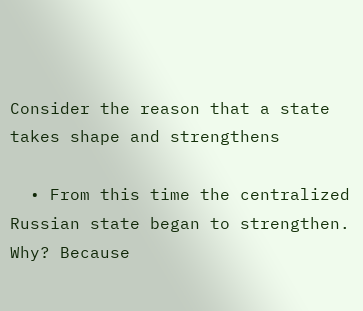Consider the reason that a state takes shape and strengthens

  • From this time the centralized Russian state began to strengthen. Why? Because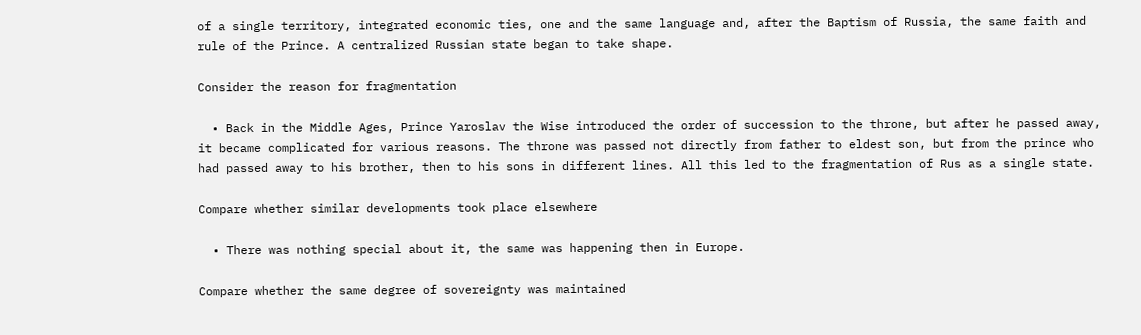of a single territory, integrated economic ties, one and the same language and, after the Baptism of Russia, the same faith and rule of the Prince. A centralized Russian state began to take shape.

Consider the reason for fragmentation

  • Back in the Middle Ages, Prince Yaroslav the Wise introduced the order of succession to the throne, but after he passed away, it became complicated for various reasons. The throne was passed not directly from father to eldest son, but from the prince who had passed away to his brother, then to his sons in different lines. All this led to the fragmentation of Rus as a single state.

Compare whether similar developments took place elsewhere

  • There was nothing special about it, the same was happening then in Europe.

Compare whether the same degree of sovereignty was maintained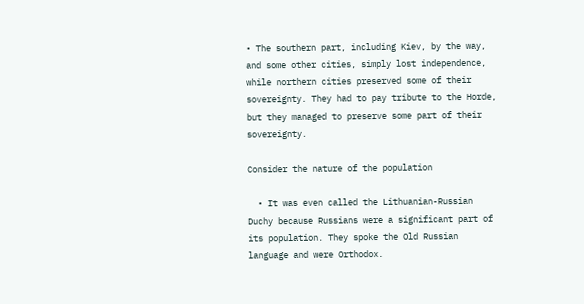• The southern part, including Kiev, by the way, and some other cities, simply lost independence, while northern cities preserved some of their sovereignty. They had to pay tribute to the Horde, but they managed to preserve some part of their sovereignty.

Consider the nature of the population

  • It was even called the Lithuanian-Russian Duchy because Russians were a significant part of its population. They spoke the Old Russian language and were Orthodox.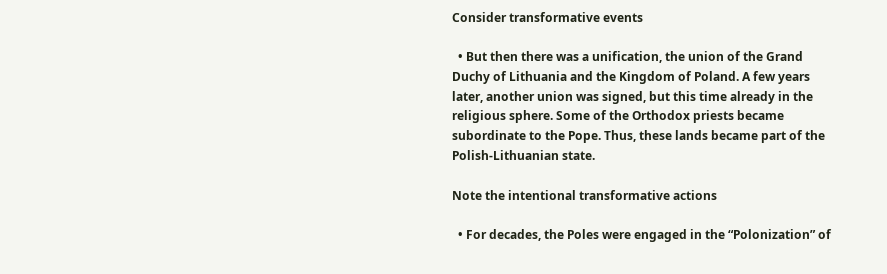Consider transformative events

  • But then there was a unification, the union of the Grand Duchy of Lithuania and the Kingdom of Poland. A few years later, another union was signed, but this time already in the religious sphere. Some of the Orthodox priests became subordinate to the Pope. Thus, these lands became part of the Polish-Lithuanian state.

Note the intentional transformative actions

  • For decades, the Poles were engaged in the “Polonization” of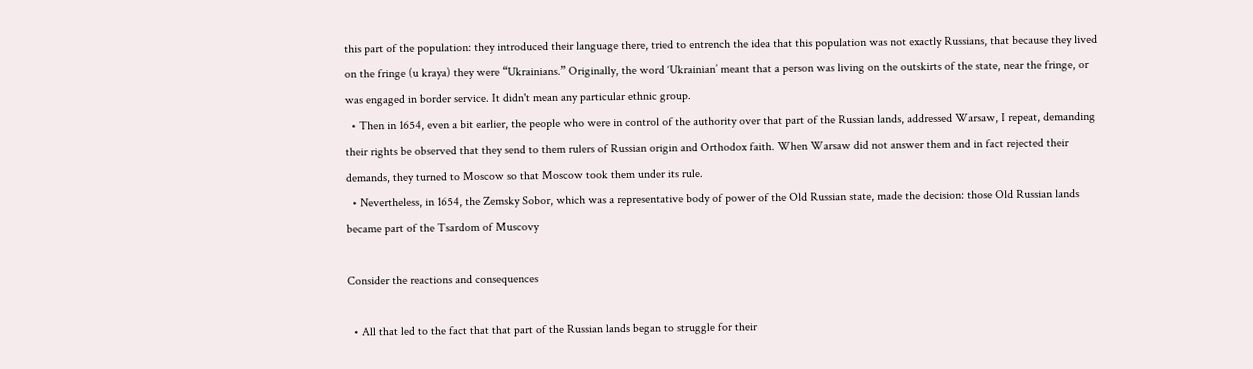this part of the population: they introduced their language there, tried to entrench the idea that this population was not exactly Russians, that because they lived on the fringe (u kraya) they were “Ukrainians.” Originally, the word ‘Ukrainian’ meant that a person was living on the outskirts of the state, near the fringe, or was engaged in border service. It didn't mean any particular ethnic group.
  • Then in 1654, even a bit earlier, the people who were in control of the authority over that part of the Russian lands, addressed Warsaw, I repeat, demanding their rights be observed that they send to them rulers of Russian origin and Orthodox faith. When Warsaw did not answer them and in fact rejected their demands, they turned to Moscow so that Moscow took them under its rule.
  • Nevertheless, in 1654, the Zemsky Sobor, which was a representative body of power of the Old Russian state, made the decision: those Old Russian lands became part of the Tsardom of Muscovy

Consider the reactions and consequences

  • All that led to the fact that that part of the Russian lands began to struggle for their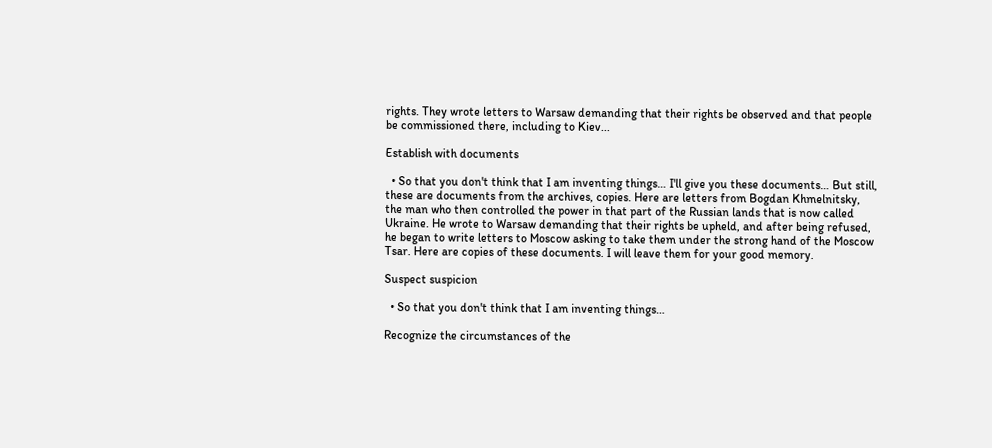rights. They wrote letters to Warsaw demanding that their rights be observed and that people be commissioned there, including to Kiev...

Establish with documents

  • So that you don't think that I am inventing things… I'll give you these documents… But still, these are documents from the archives, copies. Here are letters from Bogdan Khmelnitsky, the man who then controlled the power in that part of the Russian lands that is now called Ukraine. He wrote to Warsaw demanding that their rights be upheld, and after being refused, he began to write letters to Moscow asking to take them under the strong hand of the Moscow Tsar. Here are copies of these documents. I will leave them for your good memory.

Suspect suspicion

  • So that you don't think that I am inventing things…

Recognize the circumstances of the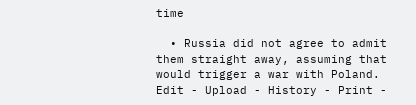time

  • Russia did not agree to admit them straight away, assuming that would trigger a war with Poland.
Edit - Upload - History - Print -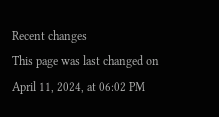Recent changes
This page was last changed on April 11, 2024, at 06:02 PM